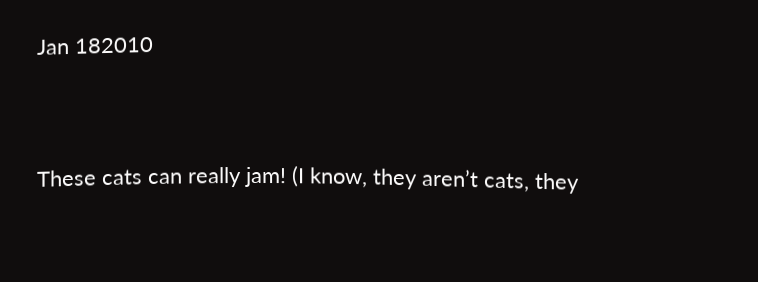Jan 182010


These cats can really jam! (I know, they aren’t cats, they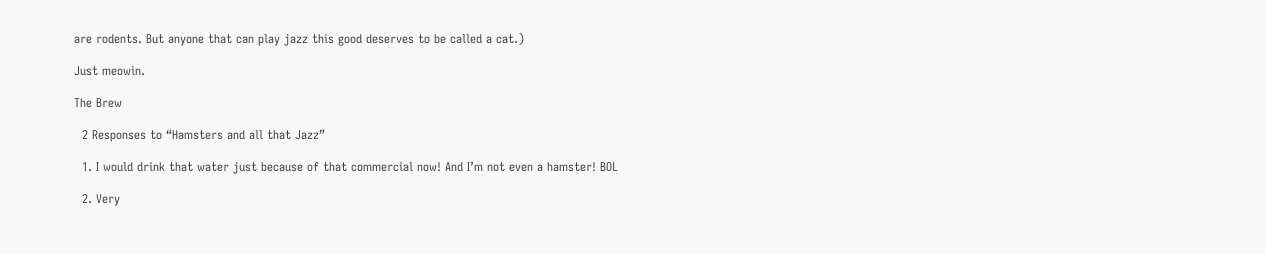are rodents. But anyone that can play jazz this good deserves to be called a cat.)

Just meowin.

The Brew

  2 Responses to “Hamsters and all that Jazz”

  1. I would drink that water just because of that commercial now! And I’m not even a hamster! BOL

  2. Very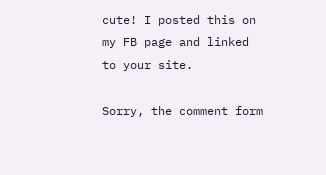cute! I posted this on my FB page and linked to your site.

Sorry, the comment form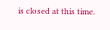is closed at this time.